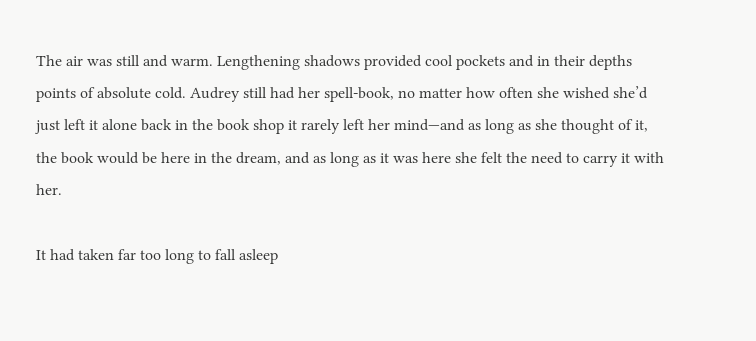The air was still and warm. Lengthening shadows provided cool pockets and in their depths points of absolute cold. Audrey still had her spell-book, no matter how often she wished she’d just left it alone back in the book shop it rarely left her mind—and as long as she thought of it, the book would be here in the dream, and as long as it was here she felt the need to carry it with her.

It had taken far too long to fall asleep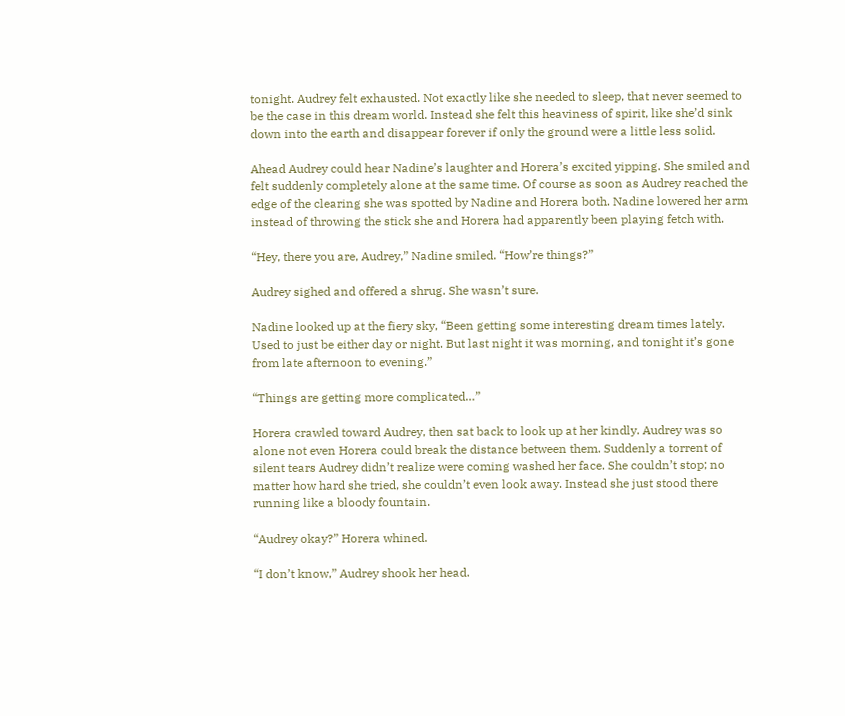tonight. Audrey felt exhausted. Not exactly like she needed to sleep, that never seemed to be the case in this dream world. Instead she felt this heaviness of spirit, like she’d sink down into the earth and disappear forever if only the ground were a little less solid.

Ahead Audrey could hear Nadine’s laughter and Horera’s excited yipping. She smiled and felt suddenly completely alone at the same time. Of course as soon as Audrey reached the edge of the clearing she was spotted by Nadine and Horera both. Nadine lowered her arm instead of throwing the stick she and Horera had apparently been playing fetch with.

“Hey, there you are, Audrey,” Nadine smiled. “How’re things?”

Audrey sighed and offered a shrug. She wasn’t sure.

Nadine looked up at the fiery sky, “Been getting some interesting dream times lately. Used to just be either day or night. But last night it was morning, and tonight it’s gone from late afternoon to evening.”

“Things are getting more complicated…”

Horera crawled toward Audrey, then sat back to look up at her kindly. Audrey was so alone not even Horera could break the distance between them. Suddenly a torrent of silent tears Audrey didn’t realize were coming washed her face. She couldn’t stop; no matter how hard she tried, she couldn’t even look away. Instead she just stood there running like a bloody fountain.

“Audrey okay?” Horera whined.

“I don’t know,” Audrey shook her head.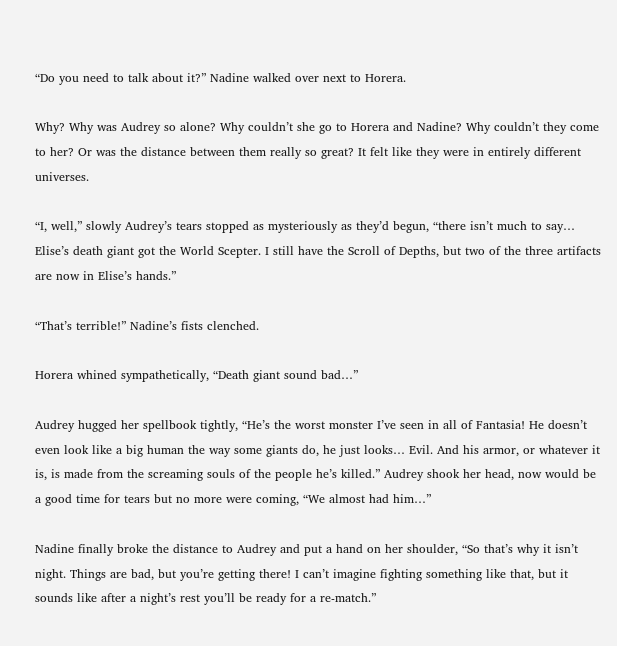“Do you need to talk about it?” Nadine walked over next to Horera.

Why? Why was Audrey so alone? Why couldn’t she go to Horera and Nadine? Why couldn’t they come to her? Or was the distance between them really so great? It felt like they were in entirely different universes.

“I, well,” slowly Audrey’s tears stopped as mysteriously as they’d begun, “there isn’t much to say… Elise’s death giant got the World Scepter. I still have the Scroll of Depths, but two of the three artifacts are now in Elise’s hands.”

“That’s terrible!” Nadine’s fists clenched.

Horera whined sympathetically, “Death giant sound bad…”

Audrey hugged her spellbook tightly, “He’s the worst monster I’ve seen in all of Fantasia! He doesn’t even look like a big human the way some giants do, he just looks… Evil. And his armor, or whatever it is, is made from the screaming souls of the people he’s killed.” Audrey shook her head, now would be a good time for tears but no more were coming, “We almost had him…”

Nadine finally broke the distance to Audrey and put a hand on her shoulder, “So that’s why it isn’t night. Things are bad, but you’re getting there! I can’t imagine fighting something like that, but it sounds like after a night’s rest you’ll be ready for a re-match.”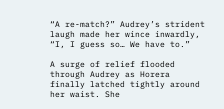“A re-match?” Audrey’s strident laugh made her wince inwardly, “I, I guess so… We have to.”

A surge of relief flooded through Audrey as Horera finally latched tightly around her waist. She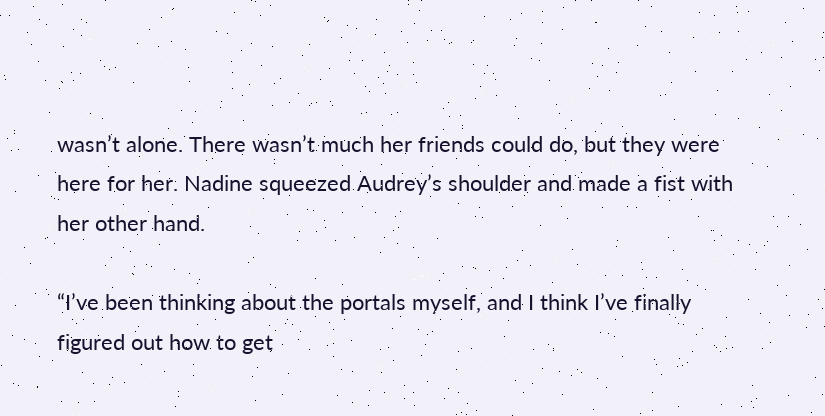wasn’t alone. There wasn’t much her friends could do, but they were here for her. Nadine squeezed Audrey’s shoulder and made a fist with her other hand.

“I’ve been thinking about the portals myself, and I think I’ve finally figured out how to get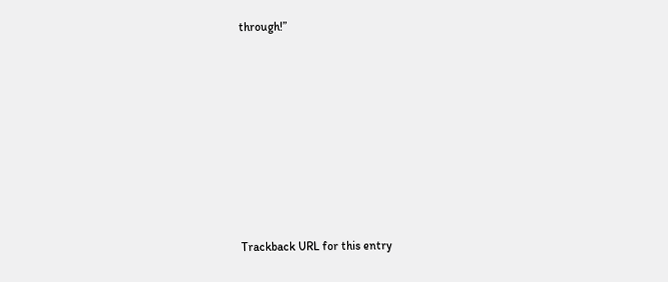through!”










Trackback URL for this entry